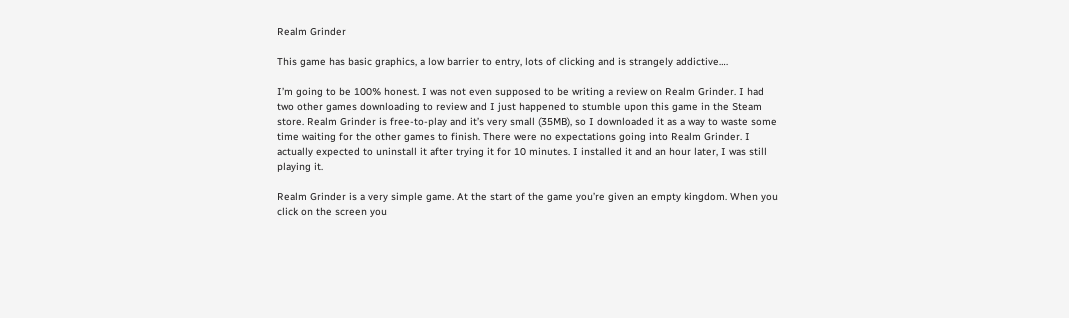Realm Grinder

This game has basic graphics, a low barrier to entry, lots of clicking and is strangely addictive….

I’m going to be 100% honest. I was not even supposed to be writing a review on Realm Grinder. I had two other games downloading to review and I just happened to stumble upon this game in the Steam store. Realm Grinder is free-to-play and it’s very small (35MB), so I downloaded it as a way to waste some time waiting for the other games to finish. There were no expectations going into Realm Grinder. I actually expected to uninstall it after trying it for 10 minutes. I installed it and an hour later, I was still playing it.

Realm Grinder is a very simple game. At the start of the game you’re given an empty kingdom. When you click on the screen you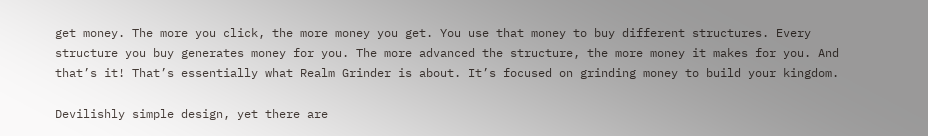get money. The more you click, the more money you get. You use that money to buy different structures. Every structure you buy generates money for you. The more advanced the structure, the more money it makes for you. And that’s it! That’s essentially what Realm Grinder is about. It’s focused on grinding money to build your kingdom.

Devilishly simple design, yet there are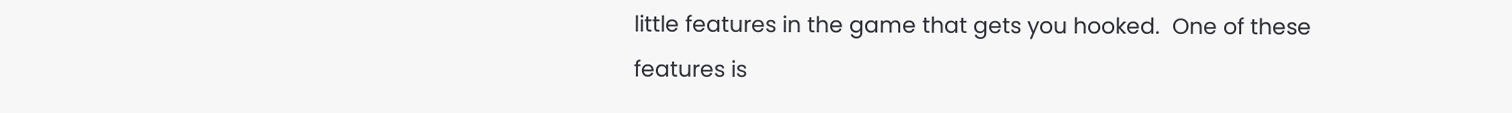little features in the game that gets you hooked.  One of these features is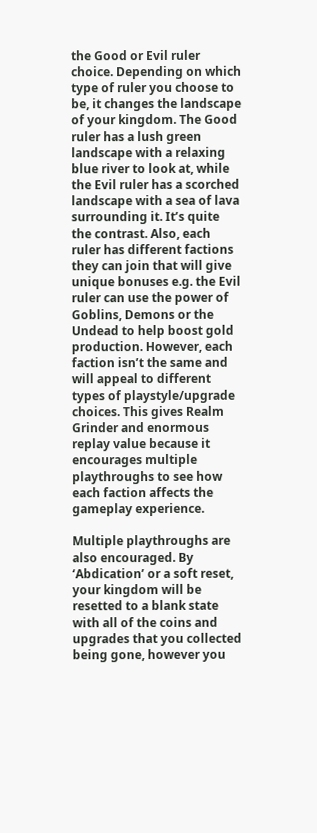the Good or Evil ruler choice. Depending on which type of ruler you choose to be, it changes the landscape of your kingdom. The Good ruler has a lush green landscape with a relaxing blue river to look at, while the Evil ruler has a scorched landscape with a sea of lava surrounding it. It’s quite the contrast. Also, each ruler has different factions they can join that will give unique bonuses e.g. the Evil ruler can use the power of Goblins, Demons or the Undead to help boost gold production. However, each faction isn’t the same and will appeal to different types of playstyle/upgrade choices. This gives Realm Grinder and enormous replay value because it encourages multiple playthroughs to see how each faction affects the gameplay experience.

Multiple playthroughs are also encouraged. By ‘Abdication’ or a soft reset, your kingdom will be resetted to a blank state with all of the coins and upgrades that you collected being gone, however you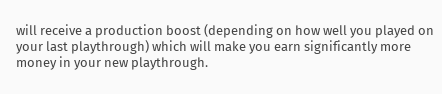will receive a production boost (depending on how well you played on your last playthrough) which will make you earn significantly more money in your new playthrough.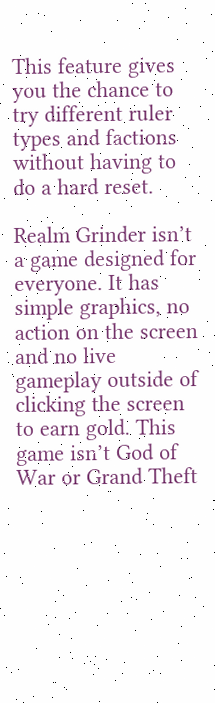This feature gives you the chance to try different ruler types and factions without having to do a hard reset.

Realm Grinder isn’t a game designed for everyone. It has simple graphics, no action on the screen and no live gameplay outside of clicking the screen to earn gold. This game isn’t God of War or Grand Theft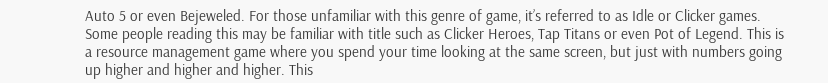Auto 5 or even Bejeweled. For those unfamiliar with this genre of game, it’s referred to as Idle or Clicker games. Some people reading this may be familiar with title such as Clicker Heroes, Tap Titans or even Pot of Legend. This is a resource management game where you spend your time looking at the same screen, but just with numbers going up higher and higher and higher. This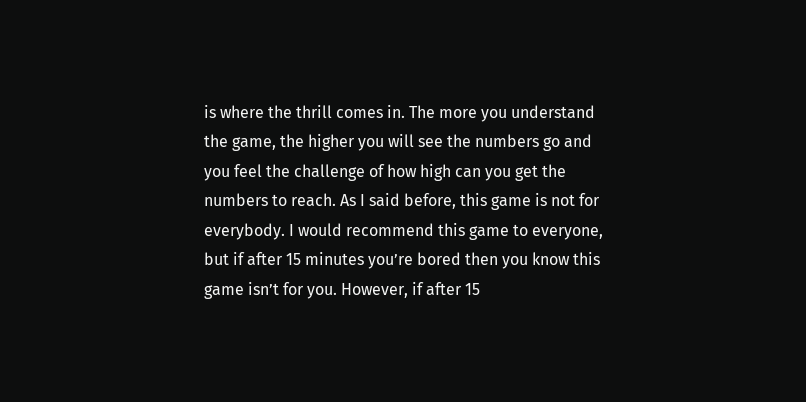is where the thrill comes in. The more you understand the game, the higher you will see the numbers go and you feel the challenge of how high can you get the numbers to reach. As I said before, this game is not for everybody. I would recommend this game to everyone, but if after 15 minutes you’re bored then you know this game isn’t for you. However, if after 15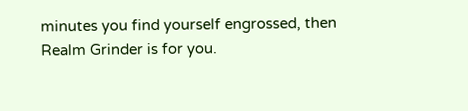minutes you find yourself engrossed, then Realm Grinder is for you.